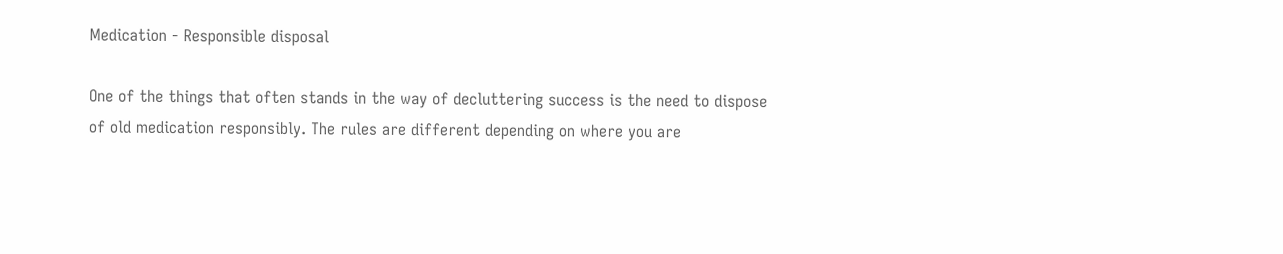Medication - Responsible disposal

One of the things that often stands in the way of decluttering success is the need to dispose of old medication responsibly. The rules are different depending on where you are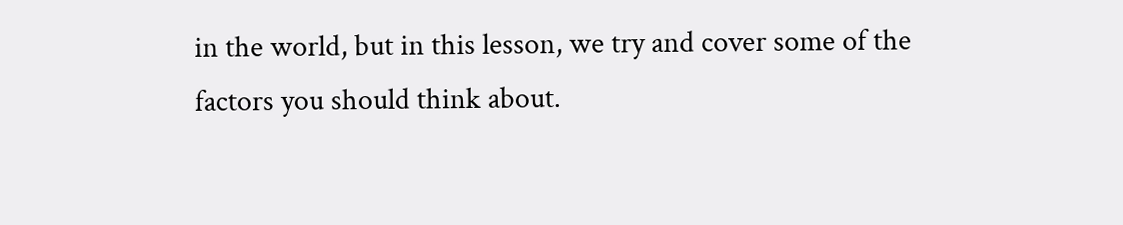in the world, but in this lesson, we try and cover some of the factors you should think about.